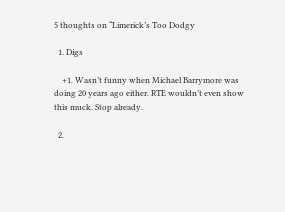5 thoughts on “Limerick’s Too Dodgy

  1. Digs

    +1. Wasn’t funny when Michael Barrymore was doing 20 years ago either. RTE wouldn’t even show this muck. Stop already.

  2.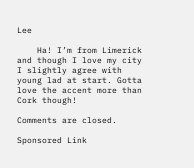Lee

    Ha! I’m from Limerick and though I love my city I slightly agree with young lad at start. Gotta love the accent more than Cork though!

Comments are closed.

Sponsored Link